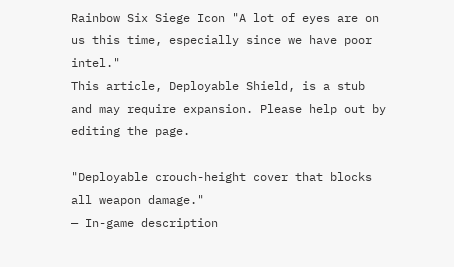Rainbow Six Siege Icon "A lot of eyes are on us this time, especially since we have poor intel."
This article, Deployable Shield, is a stub and may require expansion. Please help out by editing the page.

"Deployable crouch-height cover that blocks all weapon damage."
— In-game description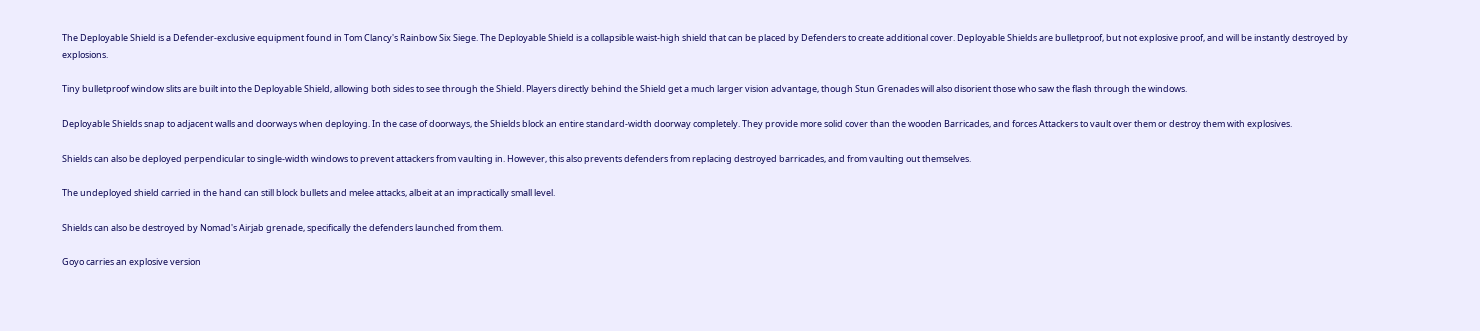The Deployable Shield is a Defender-exclusive equipment found in Tom Clancy's Rainbow Six Siege. The Deployable Shield is a collapsible waist-high shield that can be placed by Defenders to create additional cover. Deployable Shields are bulletproof, but not explosive proof, and will be instantly destroyed by explosions.

Tiny bulletproof window slits are built into the Deployable Shield, allowing both sides to see through the Shield. Players directly behind the Shield get a much larger vision advantage, though Stun Grenades will also disorient those who saw the flash through the windows.

Deployable Shields snap to adjacent walls and doorways when deploying. In the case of doorways, the Shields block an entire standard-width doorway completely. They provide more solid cover than the wooden Barricades, and forces Attackers to vault over them or destroy them with explosives.

Shields can also be deployed perpendicular to single-width windows to prevent attackers from vaulting in. However, this also prevents defenders from replacing destroyed barricades, and from vaulting out themselves.

The undeployed shield carried in the hand can still block bullets and melee attacks, albeit at an impractically small level.

Shields can also be destroyed by Nomad's Airjab grenade, specifically the defenders launched from them.

Goyo carries an explosive version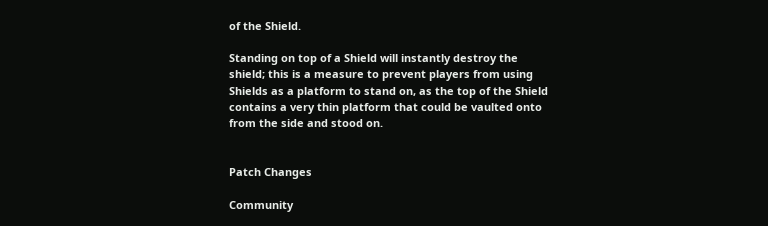of the Shield.

Standing on top of a Shield will instantly destroy the shield; this is a measure to prevent players from using Shields as a platform to stand on, as the top of the Shield contains a very thin platform that could be vaulted onto from the side and stood on.


Patch Changes

Community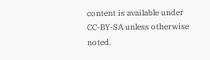content is available under CC-BY-SA unless otherwise noted.